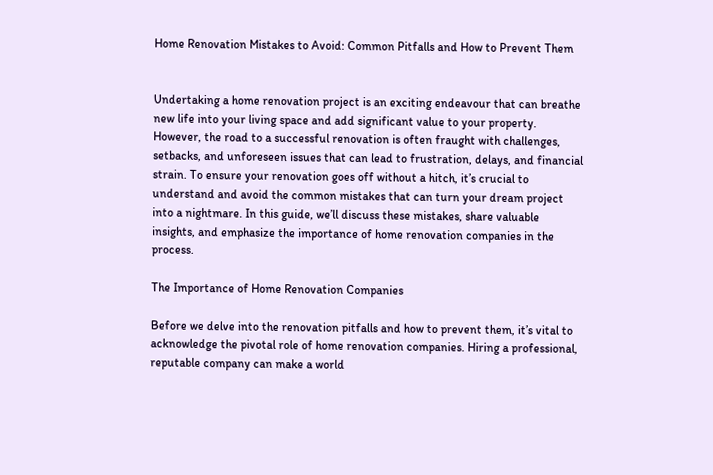Home Renovation Mistakes to Avoid: Common Pitfalls and How to Prevent Them


Undertaking a home renovation project is an exciting endeavour that can breathe new life into your living space and add significant value to your property. However, the road to a successful renovation is often fraught with challenges, setbacks, and unforeseen issues that can lead to frustration, delays, and financial strain. To ensure your renovation goes off without a hitch, it’s crucial to understand and avoid the common mistakes that can turn your dream project into a nightmare. In this guide, we’ll discuss these mistakes, share valuable insights, and emphasize the importance of home renovation companies in the process.

The Importance of Home Renovation Companies

Before we delve into the renovation pitfalls and how to prevent them, it’s vital to acknowledge the pivotal role of home renovation companies. Hiring a professional, reputable company can make a world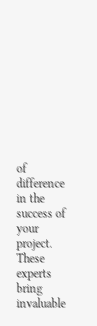of difference in the success of your project. These experts bring invaluable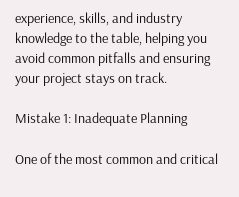experience, skills, and industry knowledge to the table, helping you avoid common pitfalls and ensuring your project stays on track.

Mistake 1: Inadequate Planning

One of the most common and critical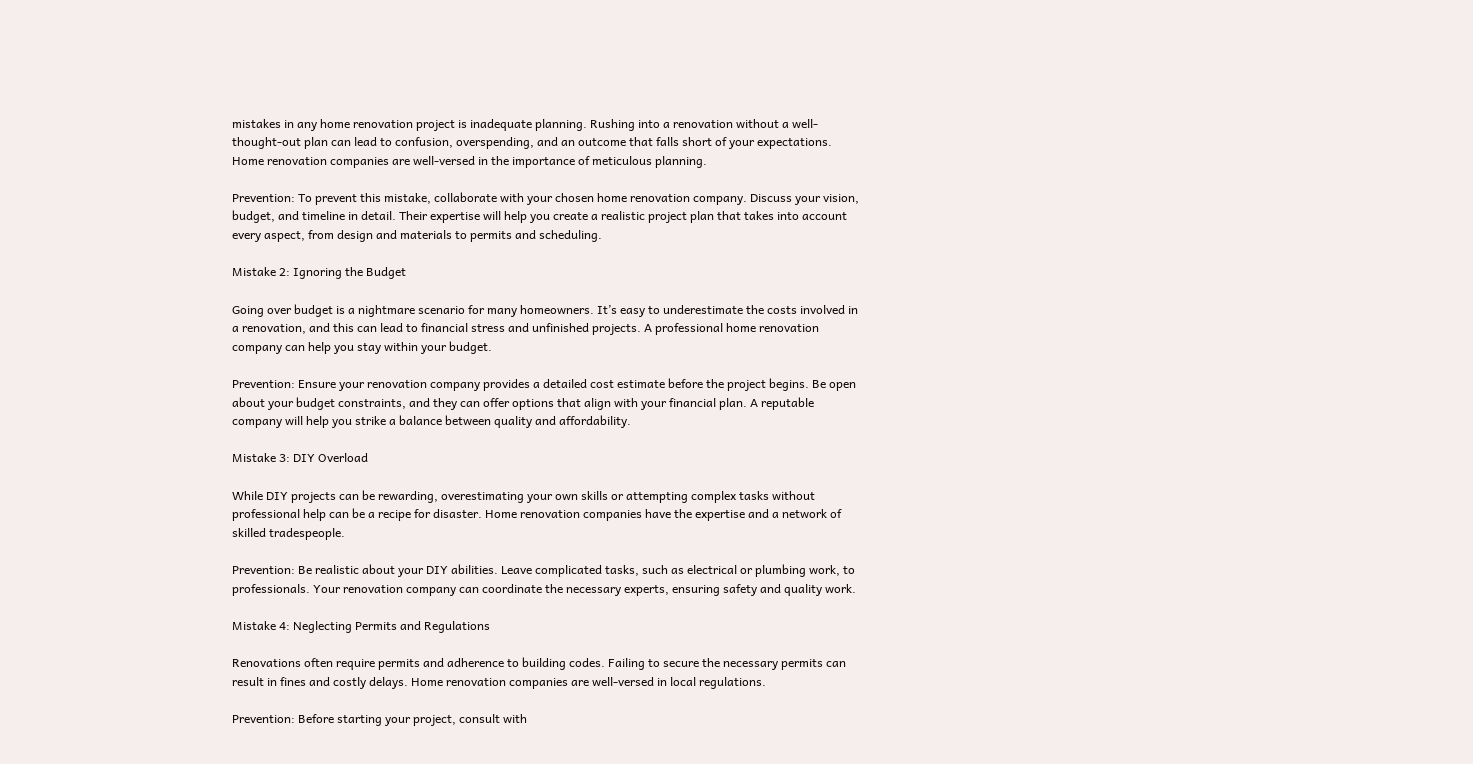mistakes in any home renovation project is inadequate planning. Rushing into a renovation without a well-thought-out plan can lead to confusion, overspending, and an outcome that falls short of your expectations. Home renovation companies are well-versed in the importance of meticulous planning.

Prevention: To prevent this mistake, collaborate with your chosen home renovation company. Discuss your vision, budget, and timeline in detail. Their expertise will help you create a realistic project plan that takes into account every aspect, from design and materials to permits and scheduling.

Mistake 2: Ignoring the Budget

Going over budget is a nightmare scenario for many homeowners. It’s easy to underestimate the costs involved in a renovation, and this can lead to financial stress and unfinished projects. A professional home renovation company can help you stay within your budget.

Prevention: Ensure your renovation company provides a detailed cost estimate before the project begins. Be open about your budget constraints, and they can offer options that align with your financial plan. A reputable company will help you strike a balance between quality and affordability.

Mistake 3: DIY Overload

While DIY projects can be rewarding, overestimating your own skills or attempting complex tasks without professional help can be a recipe for disaster. Home renovation companies have the expertise and a network of skilled tradespeople.

Prevention: Be realistic about your DIY abilities. Leave complicated tasks, such as electrical or plumbing work, to professionals. Your renovation company can coordinate the necessary experts, ensuring safety and quality work.

Mistake 4: Neglecting Permits and Regulations

Renovations often require permits and adherence to building codes. Failing to secure the necessary permits can result in fines and costly delays. Home renovation companies are well-versed in local regulations.

Prevention: Before starting your project, consult with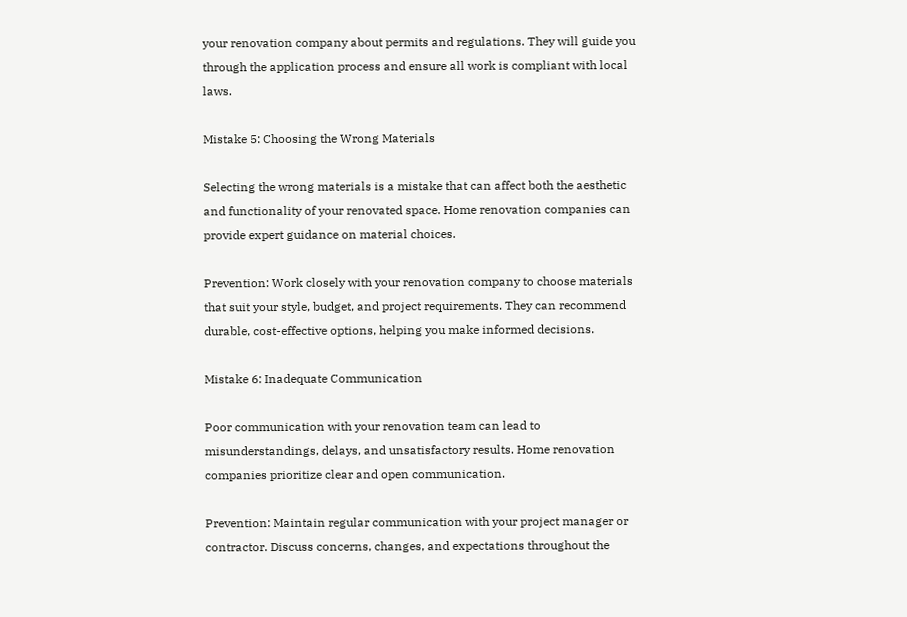your renovation company about permits and regulations. They will guide you through the application process and ensure all work is compliant with local laws.

Mistake 5: Choosing the Wrong Materials

Selecting the wrong materials is a mistake that can affect both the aesthetic and functionality of your renovated space. Home renovation companies can provide expert guidance on material choices.

Prevention: Work closely with your renovation company to choose materials that suit your style, budget, and project requirements. They can recommend durable, cost-effective options, helping you make informed decisions.

Mistake 6: Inadequate Communication

Poor communication with your renovation team can lead to misunderstandings, delays, and unsatisfactory results. Home renovation companies prioritize clear and open communication.

Prevention: Maintain regular communication with your project manager or contractor. Discuss concerns, changes, and expectations throughout the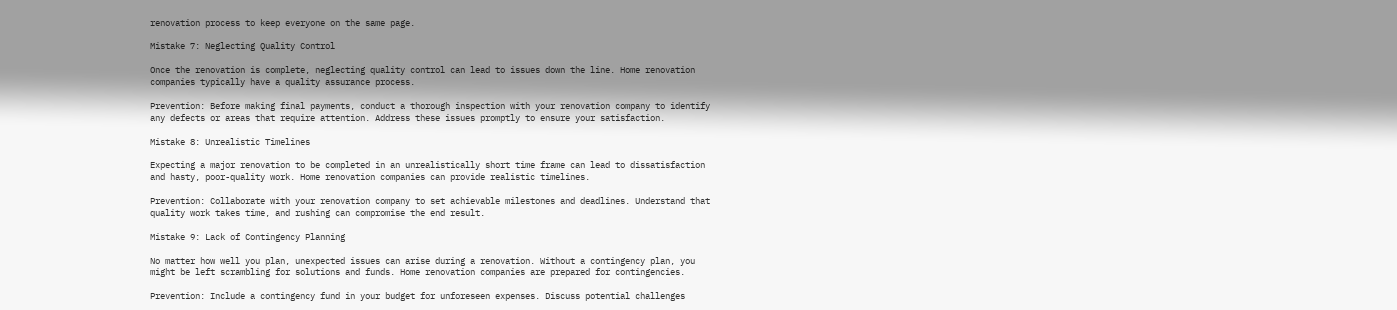renovation process to keep everyone on the same page.

Mistake 7: Neglecting Quality Control

Once the renovation is complete, neglecting quality control can lead to issues down the line. Home renovation companies typically have a quality assurance process.

Prevention: Before making final payments, conduct a thorough inspection with your renovation company to identify any defects or areas that require attention. Address these issues promptly to ensure your satisfaction.

Mistake 8: Unrealistic Timelines

Expecting a major renovation to be completed in an unrealistically short time frame can lead to dissatisfaction and hasty, poor-quality work. Home renovation companies can provide realistic timelines.

Prevention: Collaborate with your renovation company to set achievable milestones and deadlines. Understand that quality work takes time, and rushing can compromise the end result.

Mistake 9: Lack of Contingency Planning

No matter how well you plan, unexpected issues can arise during a renovation. Without a contingency plan, you might be left scrambling for solutions and funds. Home renovation companies are prepared for contingencies.

Prevention: Include a contingency fund in your budget for unforeseen expenses. Discuss potential challenges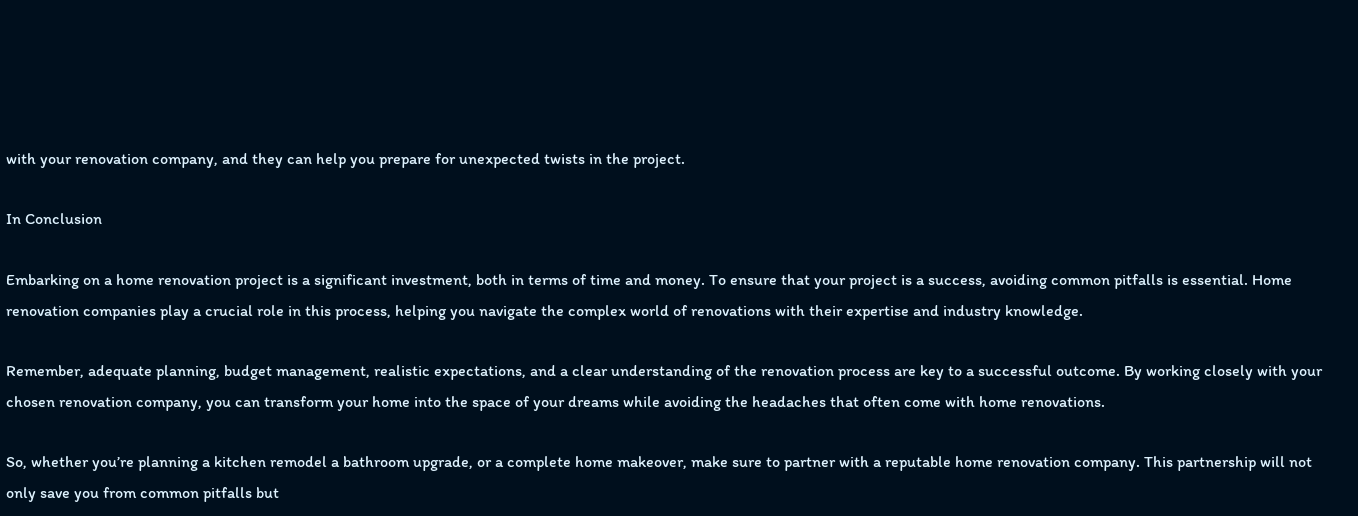with your renovation company, and they can help you prepare for unexpected twists in the project.

In Conclusion

Embarking on a home renovation project is a significant investment, both in terms of time and money. To ensure that your project is a success, avoiding common pitfalls is essential. Home renovation companies play a crucial role in this process, helping you navigate the complex world of renovations with their expertise and industry knowledge.

Remember, adequate planning, budget management, realistic expectations, and a clear understanding of the renovation process are key to a successful outcome. By working closely with your chosen renovation company, you can transform your home into the space of your dreams while avoiding the headaches that often come with home renovations.

So, whether you’re planning a kitchen remodel a bathroom upgrade, or a complete home makeover, make sure to partner with a reputable home renovation company. This partnership will not only save you from common pitfalls but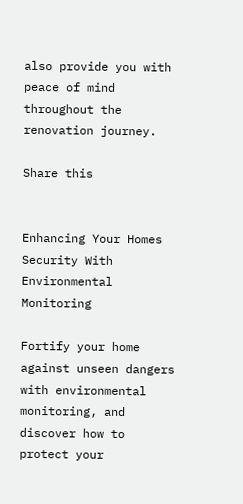also provide you with peace of mind throughout the renovation journey.

Share this


Enhancing Your Homes Security With Environmental Monitoring

Fortify your home against unseen dangers with environmental monitoring, and discover how to protect your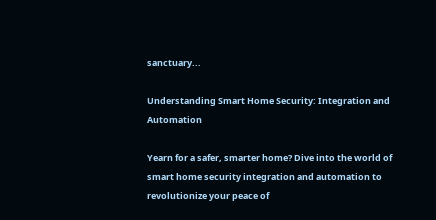sanctuary...

Understanding Smart Home Security: Integration and Automation

Yearn for a safer, smarter home? Dive into the world of smart home security integration and automation to revolutionize your peace of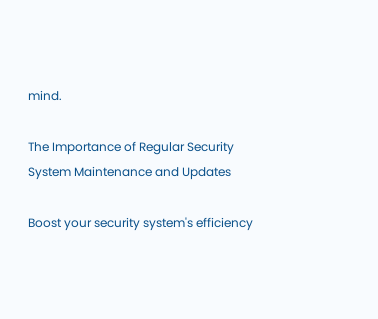mind.

The Importance of Regular Security System Maintenance and Updates

Boost your security system's efficiency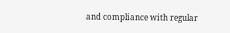and compliance with regular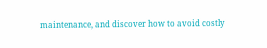maintenance, and discover how to avoid costly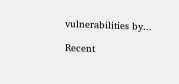vulnerabilities by...

Recent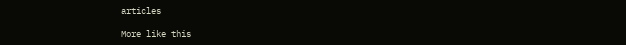articles

More like this